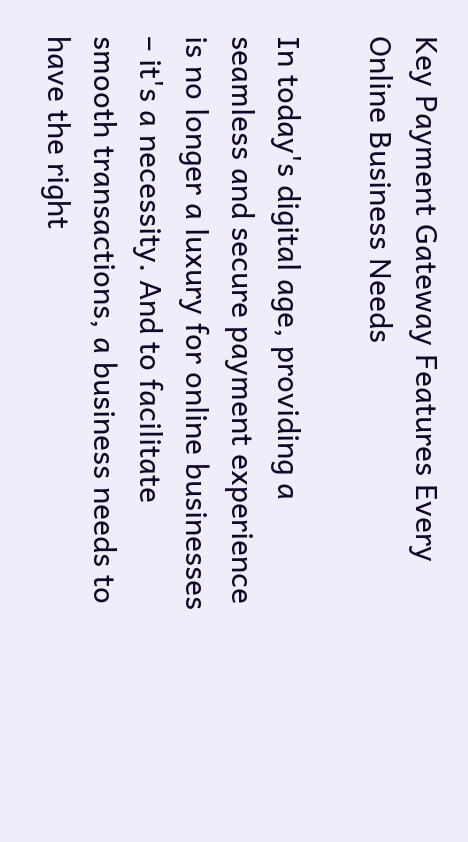Key Payment Gateway Features Every Online Business Needs

In today's digital age, providing a seamless and secure payment experience is no longer a luxury for online businesses – it's a necessity. And to facilitate smooth transactions, a business needs to have the right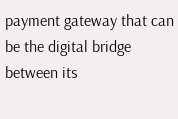payment gateway that can be the digital bridge between its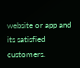website or app and its satisfied customers.